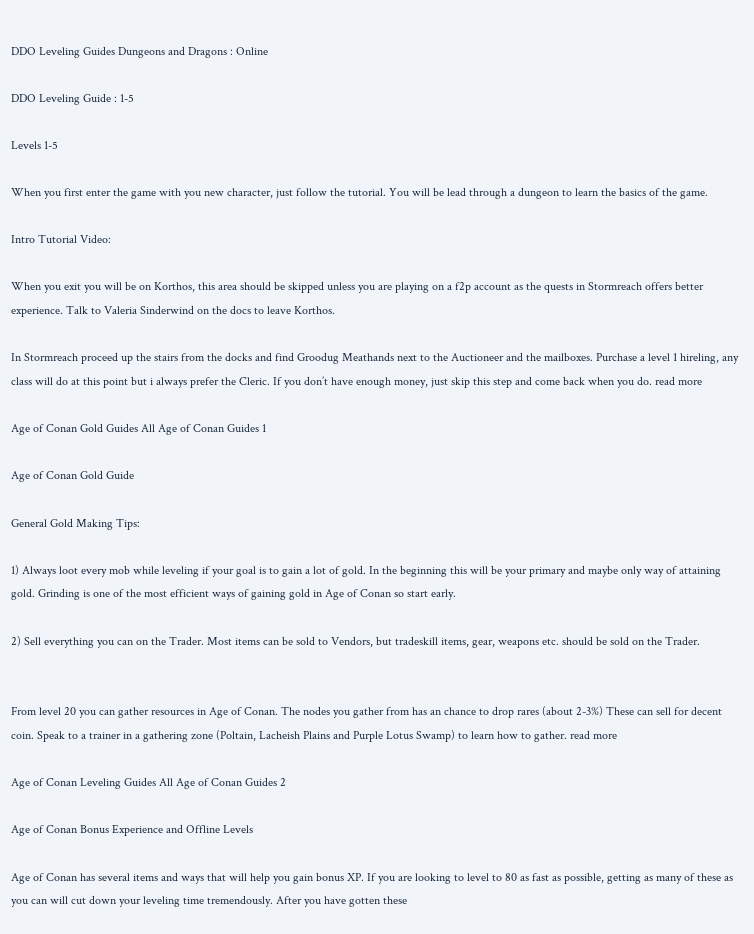DDO Leveling Guides Dungeons and Dragons : Online

DDO Leveling Guide : 1-5

Levels 1-5

When you first enter the game with you new character, just follow the tutorial. You will be lead through a dungeon to learn the basics of the game.

Intro Tutorial Video:

When you exit you will be on Korthos, this area should be skipped unless you are playing on a f2p account as the quests in Stormreach offers better experience. Talk to Valeria Sinderwind on the docs to leave Korthos.

In Stormreach proceed up the stairs from the docks and find Groodug Meathands next to the Auctioneer and the mailboxes. Purchase a level 1 hireling, any class will do at this point but i always prefer the Cleric. If you don’t have enough money, just skip this step and come back when you do. read more

Age of Conan Gold Guides All Age of Conan Guides 1

Age of Conan Gold Guide

General Gold Making Tips:

1) Always loot every mob while leveling if your goal is to gain a lot of gold. In the beginning this will be your primary and maybe only way of attaining gold. Grinding is one of the most efficient ways of gaining gold in Age of Conan so start early.

2) Sell everything you can on the Trader. Most items can be sold to Vendors, but tradeskill items, gear, weapons etc. should be sold on the Trader.


From level 20 you can gather resources in Age of Conan. The nodes you gather from has an chance to drop rares (about 2-3%) These can sell for decent coin. Speak to a trainer in a gathering zone (Poltain, Lacheish Plains and Purple Lotus Swamp) to learn how to gather. read more

Age of Conan Leveling Guides All Age of Conan Guides 2

Age of Conan Bonus Experience and Offline Levels

Age of Conan has several items and ways that will help you gain bonus XP. If you are looking to level to 80 as fast as possible, getting as many of these as you can will cut down your leveling time tremendously. After you have gotten these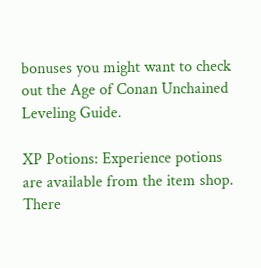bonuses you might want to check out the Age of Conan Unchained Leveling Guide.

XP Potions: Experience potions are available from the item shop. There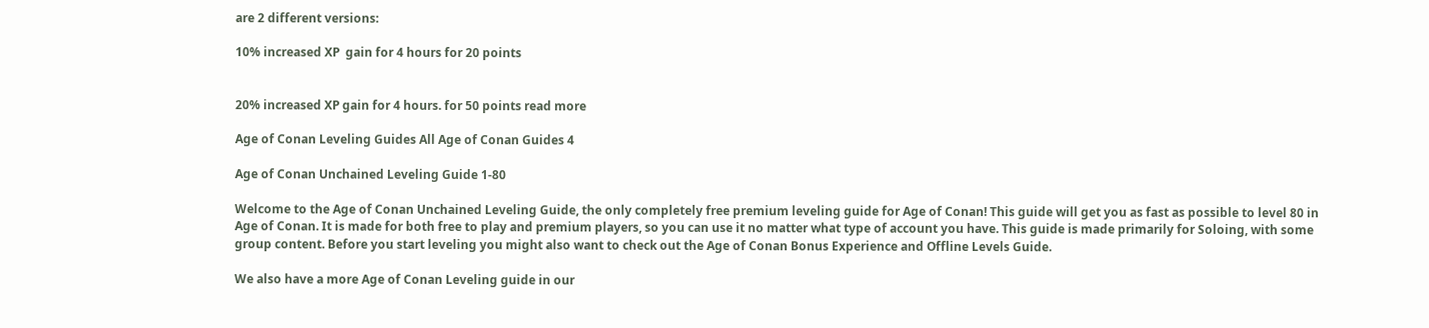are 2 different versions:

10% increased XP  gain for 4 hours for 20 points


20% increased XP gain for 4 hours. for 50 points read more

Age of Conan Leveling Guides All Age of Conan Guides 4

Age of Conan Unchained Leveling Guide 1-80

Welcome to the Age of Conan Unchained Leveling Guide, the only completely free premium leveling guide for Age of Conan! This guide will get you as fast as possible to level 80 in Age of Conan. It is made for both free to play and premium players, so you can use it no matter what type of account you have. This guide is made primarily for Soloing, with some group content. Before you start leveling you might also want to check out the Age of Conan Bonus Experience and Offline Levels Guide.

We also have a more Age of Conan Leveling guide in our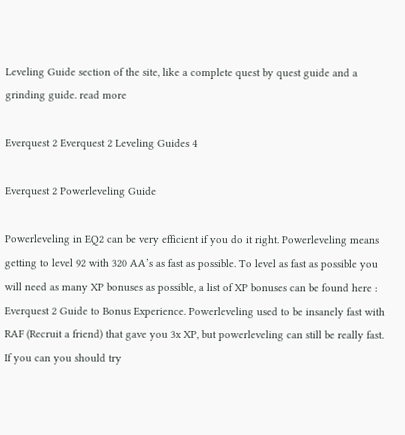Leveling Guide section of the site, like a complete quest by quest guide and a grinding guide. read more

Everquest 2 Everquest 2 Leveling Guides 4

Everquest 2 Powerleveling Guide

Powerleveling in EQ2 can be very efficient if you do it right. Powerleveling means getting to level 92 with 320 AA’s as fast as possible. To level as fast as possible you will need as many XP bonuses as possible, a list of XP bonuses can be found here : Everquest 2 Guide to Bonus Experience. Powerleveling used to be insanely fast with RAF (Recruit a friend) that gave you 3x XP, but powerleveling can still be really fast. If you can you should try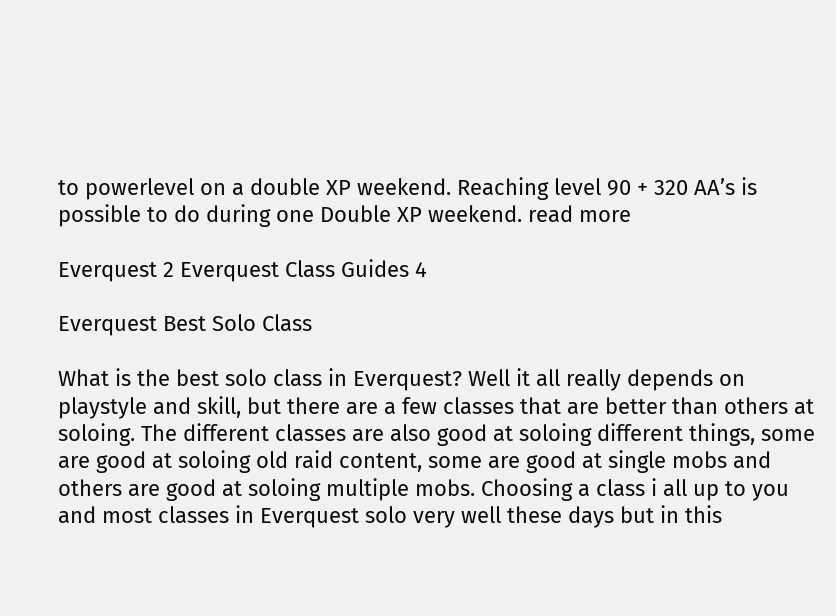to powerlevel on a double XP weekend. Reaching level 90 + 320 AA’s is possible to do during one Double XP weekend. read more

Everquest 2 Everquest Class Guides 4

Everquest Best Solo Class

What is the best solo class in Everquest? Well it all really depends on playstyle and skill, but there are a few classes that are better than others at soloing. The different classes are also good at soloing different things, some are good at soloing old raid content, some are good at single mobs and others are good at soloing multiple mobs. Choosing a class i all up to you and most classes in Everquest solo very well these days but in this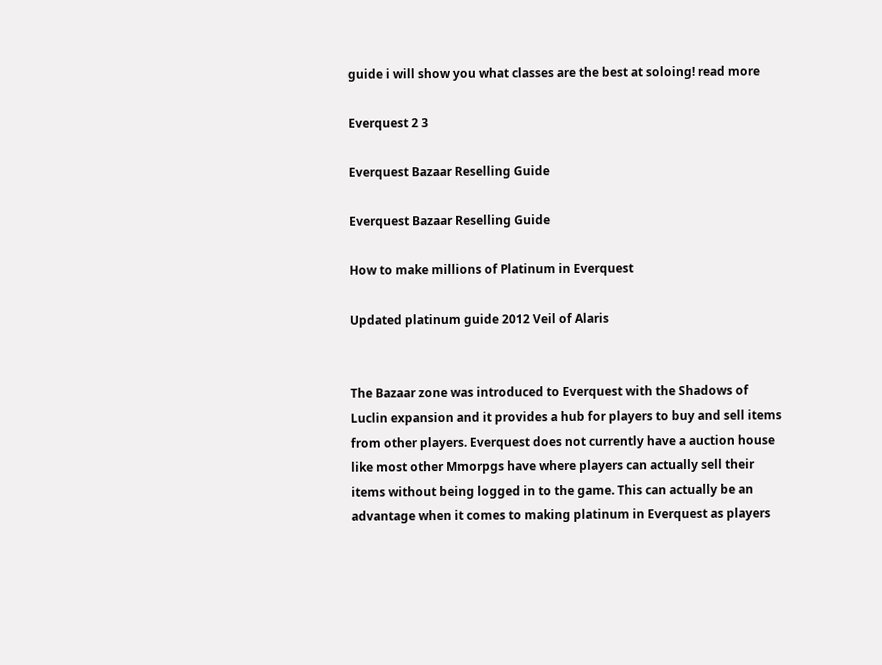guide i will show you what classes are the best at soloing! read more

Everquest 2 3

Everquest Bazaar Reselling Guide

Everquest Bazaar Reselling Guide

How to make millions of Platinum in Everquest

Updated platinum guide 2012 Veil of Alaris


The Bazaar zone was introduced to Everquest with the Shadows of Luclin expansion and it provides a hub for players to buy and sell items from other players. Everquest does not currently have a auction house like most other Mmorpgs have where players can actually sell their items without being logged in to the game. This can actually be an advantage when it comes to making platinum in Everquest as players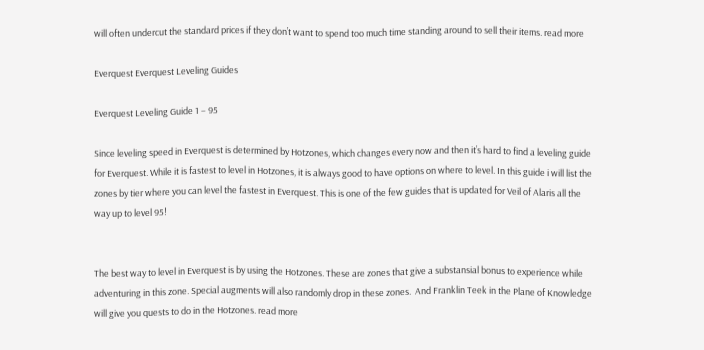will often undercut the standard prices if they don’t want to spend too much time standing around to sell their items. read more

Everquest Everquest Leveling Guides

Everquest Leveling Guide 1 – 95

Since leveling speed in Everquest is determined by Hotzones, which changes every now and then it’s hard to find a leveling guide for Everquest. While it is fastest to level in Hotzones, it is always good to have options on where to level. In this guide i will list the zones by tier where you can level the fastest in Everquest. This is one of the few guides that is updated for Veil of Alaris all the way up to level 95!


The best way to level in Everquest is by using the Hotzones. These are zones that give a substansial bonus to experience while adventuring in this zone. Special augments will also randomly drop in these zones.  And Franklin Teek in the Plane of Knowledge will give you quests to do in the Hotzones. read more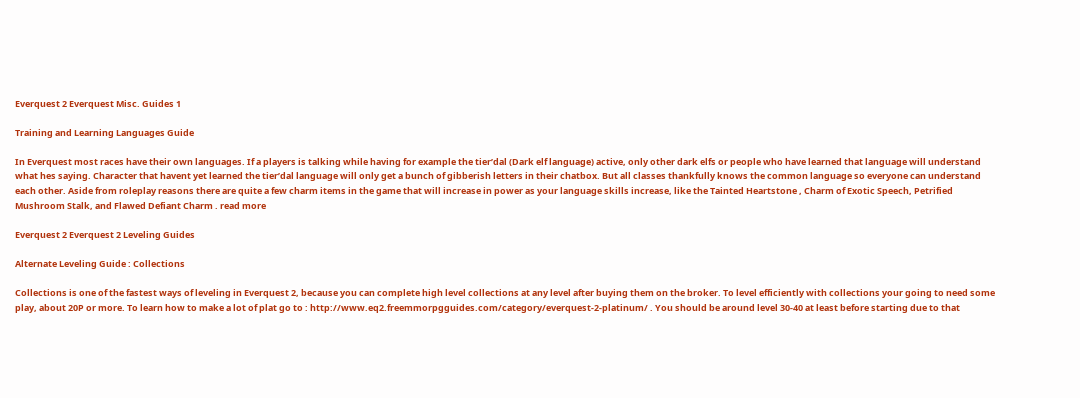Everquest 2 Everquest Misc. Guides 1

Training and Learning Languages Guide

In Everquest most races have their own languages. If a players is talking while having for example the tier’dal (Dark elf language) active, only other dark elfs or people who have learned that language will understand what hes saying. Character that havent yet learned the tier’dal language will only get a bunch of gibberish letters in their chatbox. But all classes thankfully knows the common language so everyone can understand each other. Aside from roleplay reasons there are quite a few charm items in the game that will increase in power as your language skills increase, like the Tainted Heartstone , Charm of Exotic Speech, Petrified Mushroom Stalk, and Flawed Defiant Charm . read more

Everquest 2 Everquest 2 Leveling Guides

Alternate Leveling Guide : Collections

Collections is one of the fastest ways of leveling in Everquest 2, because you can complete high level collections at any level after buying them on the broker. To level efficiently with collections your going to need some play, about 20P or more. To learn how to make a lot of plat go to : http://www.eq2.freemmorpgguides.com/category/everquest-2-platinum/ . You should be around level 30-40 at least before starting due to that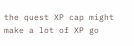the quest XP cap might make a lot of XP go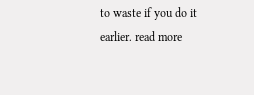to waste if you do it earlier. read more